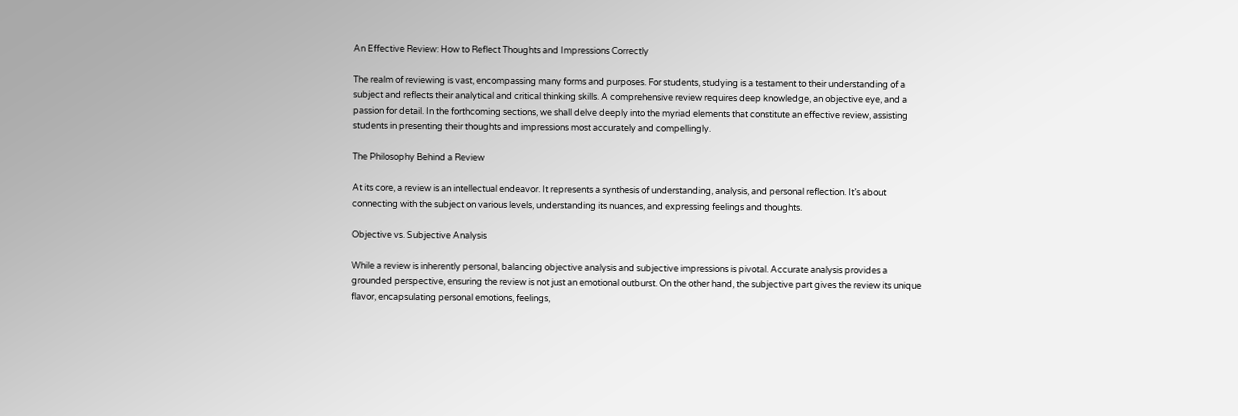An Effective Review: How to Reflect Thoughts and Impressions Correctly

The realm of reviewing is vast, encompassing many forms and purposes. For students, studying is a testament to their understanding of a subject and reflects their analytical and critical thinking skills. A comprehensive review requires deep knowledge, an objective eye, and a passion for detail. In the forthcoming sections, we shall delve deeply into the myriad elements that constitute an effective review, assisting students in presenting their thoughts and impressions most accurately and compellingly.

The Philosophy Behind a Review

At its core, a review is an intellectual endeavor. It represents a synthesis of understanding, analysis, and personal reflection. It’s about connecting with the subject on various levels, understanding its nuances, and expressing feelings and thoughts.

Objective vs. Subjective Analysis

While a review is inherently personal, balancing objective analysis and subjective impressions is pivotal. Accurate analysis provides a grounded perspective, ensuring the review is not just an emotional outburst. On the other hand, the subjective part gives the review its unique flavor, encapsulating personal emotions, feelings,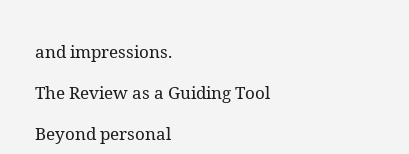and impressions.

The Review as a Guiding Tool

Beyond personal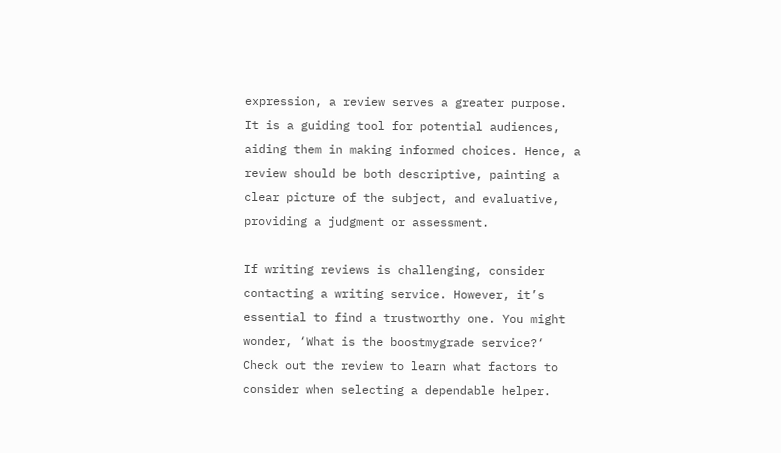expression, a review serves a greater purpose. It is a guiding tool for potential audiences, aiding them in making informed choices. Hence, a review should be both descriptive, painting a clear picture of the subject, and evaluative, providing a judgment or assessment.

If writing reviews is challenging, consider contacting a writing service. However, it’s essential to find a trustworthy one. You might wonder, ‘What is the boostmygrade service?‘ Check out the review to learn what factors to consider when selecting a dependable helper.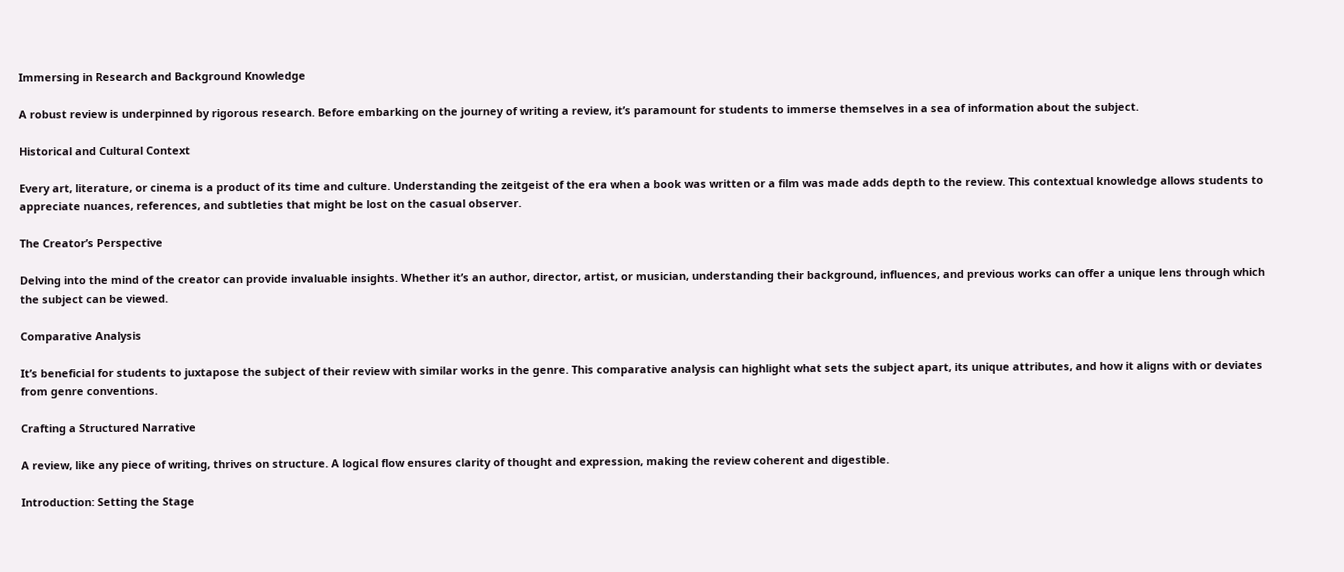Immersing in Research and Background Knowledge

A robust review is underpinned by rigorous research. Before embarking on the journey of writing a review, it’s paramount for students to immerse themselves in a sea of information about the subject.

Historical and Cultural Context

Every art, literature, or cinema is a product of its time and culture. Understanding the zeitgeist of the era when a book was written or a film was made adds depth to the review. This contextual knowledge allows students to appreciate nuances, references, and subtleties that might be lost on the casual observer.

The Creator’s Perspective

Delving into the mind of the creator can provide invaluable insights. Whether it’s an author, director, artist, or musician, understanding their background, influences, and previous works can offer a unique lens through which the subject can be viewed.

Comparative Analysis

It’s beneficial for students to juxtapose the subject of their review with similar works in the genre. This comparative analysis can highlight what sets the subject apart, its unique attributes, and how it aligns with or deviates from genre conventions.

Crafting a Structured Narrative

A review, like any piece of writing, thrives on structure. A logical flow ensures clarity of thought and expression, making the review coherent and digestible.

Introduction: Setting the Stage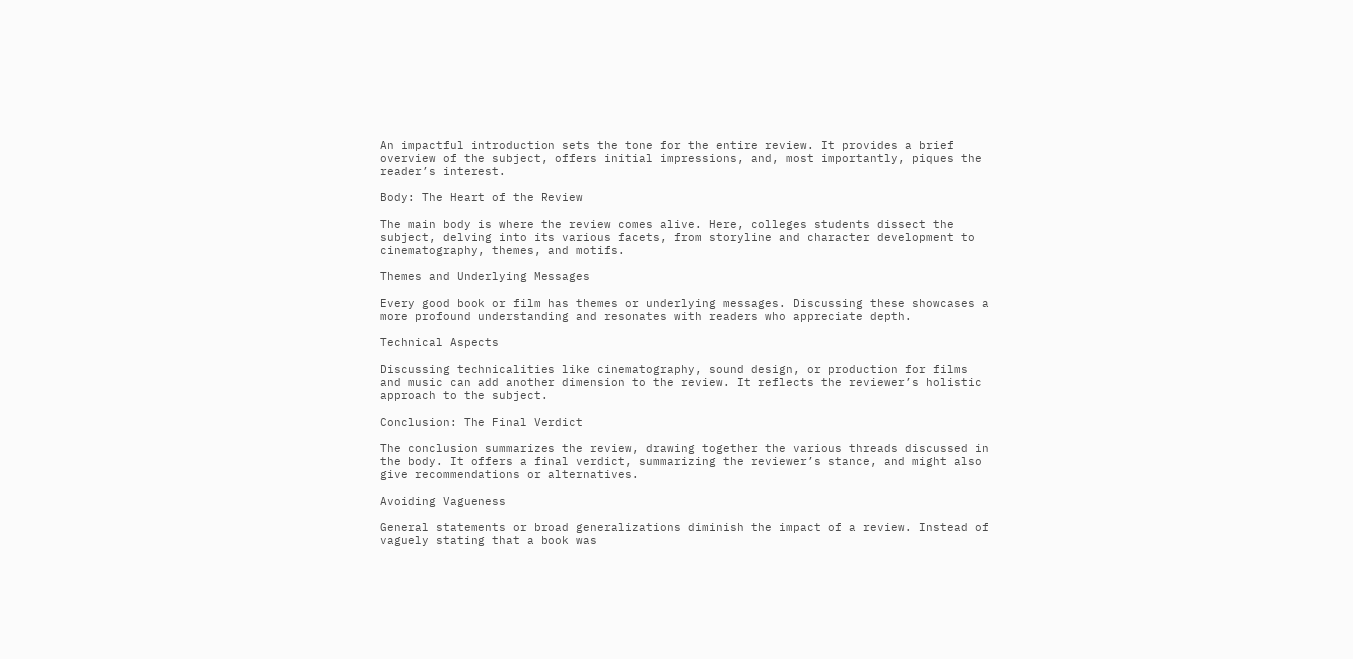An impactful introduction sets the tone for the entire review. It provides a brief overview of the subject, offers initial impressions, and, most importantly, piques the reader’s interest.

Body: The Heart of the Review

The main body is where the review comes alive. Here, colleges students dissect the subject, delving into its various facets, from storyline and character development to cinematography, themes, and motifs.

Themes and Underlying Messages

Every good book or film has themes or underlying messages. Discussing these showcases a more profound understanding and resonates with readers who appreciate depth.

Technical Aspects

Discussing technicalities like cinematography, sound design, or production for films and music can add another dimension to the review. It reflects the reviewer’s holistic approach to the subject.

Conclusion: The Final Verdict

The conclusion summarizes the review, drawing together the various threads discussed in the body. It offers a final verdict, summarizing the reviewer’s stance, and might also give recommendations or alternatives.

Avoiding Vagueness

General statements or broad generalizations diminish the impact of a review. Instead of vaguely stating that a book was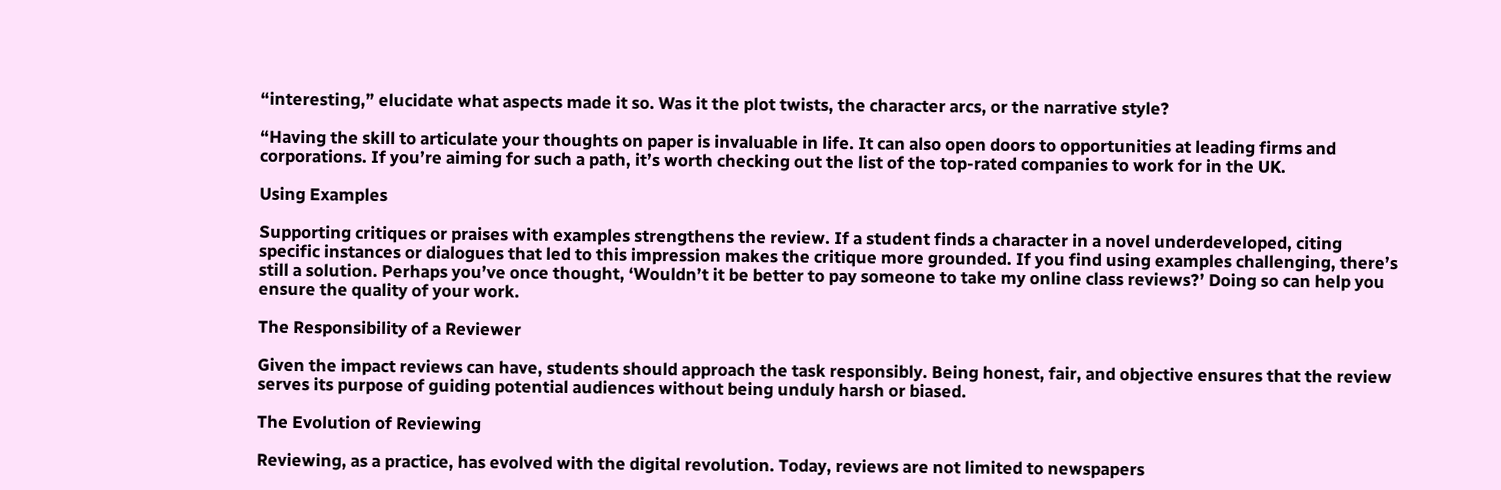“interesting,” elucidate what aspects made it so. Was it the plot twists, the character arcs, or the narrative style?

“Having the skill to articulate your thoughts on paper is invaluable in life. It can also open doors to opportunities at leading firms and corporations. If you’re aiming for such a path, it’s worth checking out the list of the top-rated companies to work for in the UK.

Using Examples

Supporting critiques or praises with examples strengthens the review. If a student finds a character in a novel underdeveloped, citing specific instances or dialogues that led to this impression makes the critique more grounded. If you find using examples challenging, there’s still a solution. Perhaps you’ve once thought, ‘Wouldn’t it be better to pay someone to take my online class reviews?’ Doing so can help you ensure the quality of your work.

The Responsibility of a Reviewer

Given the impact reviews can have, students should approach the task responsibly. Being honest, fair, and objective ensures that the review serves its purpose of guiding potential audiences without being unduly harsh or biased.

The Evolution of Reviewing

Reviewing, as a practice, has evolved with the digital revolution. Today, reviews are not limited to newspapers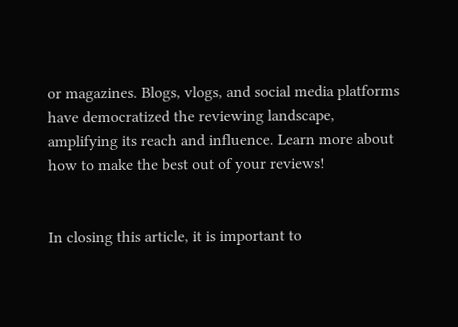or magazines. Blogs, vlogs, and social media platforms have democratized the reviewing landscape, amplifying its reach and influence. Learn more about how to make the best out of your reviews!


In closing this article, it is important to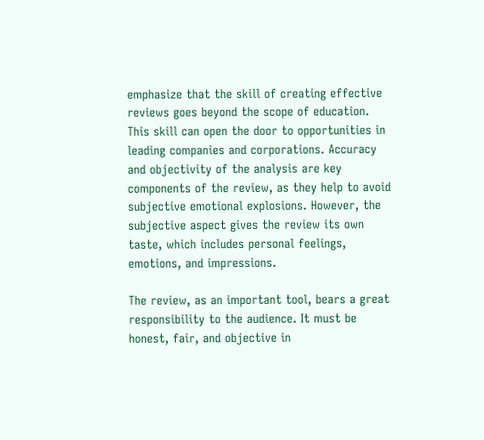emphasize that the skill of creating effective reviews goes beyond the scope of education. This skill can open the door to opportunities in leading companies and corporations. Accuracy and objectivity of the analysis are key components of the review, as they help to avoid subjective emotional explosions. However, the subjective aspect gives the review its own taste, which includes personal feelings, emotions, and impressions.

The review, as an important tool, bears a great responsibility to the audience. It must be honest, fair, and objective in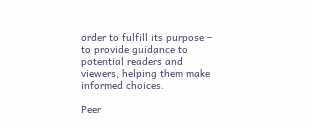order to fulfill its purpose – to provide guidance to potential readers and viewers, helping them make informed choices.

Peer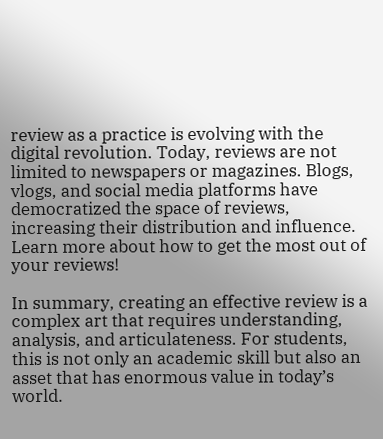review as a practice is evolving with the digital revolution. Today, reviews are not limited to newspapers or magazines. Blogs, vlogs, and social media platforms have democratized the space of reviews, increasing their distribution and influence. Learn more about how to get the most out of your reviews!

In summary, creating an effective review is a complex art that requires understanding, analysis, and articulateness. For students, this is not only an academic skill but also an asset that has enormous value in today’s world.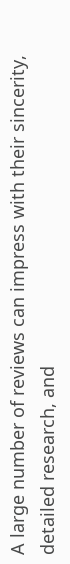A large number of reviews can impress with their sincerity, detailed research, and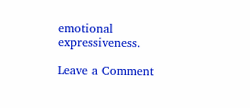emotional expressiveness.

Leave a Comment